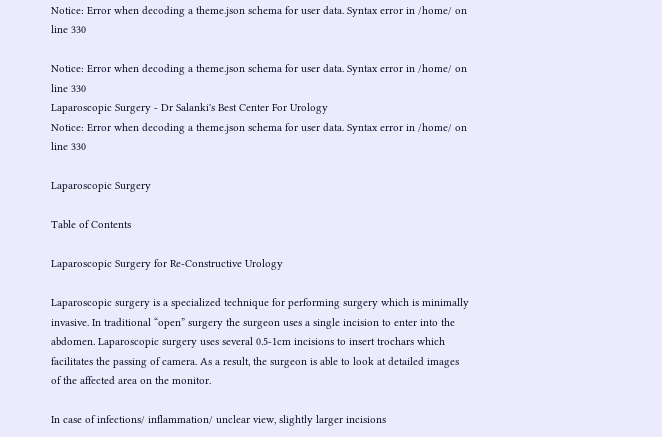Notice: Error when decoding a theme.json schema for user data. Syntax error in /home/ on line 330

Notice: Error when decoding a theme.json schema for user data. Syntax error in /home/ on line 330
Laparoscopic Surgery - Dr Salanki's Best Center For Urology
Notice: Error when decoding a theme.json schema for user data. Syntax error in /home/ on line 330

Laparoscopic Surgery

Table of Contents

Laparoscopic Surgery for Re-Constructive Urology

Laparoscopic surgery is a specialized technique for performing surgery which is minimally invasive. In traditional “open” surgery the surgeon uses a single incision to enter into the abdomen. Laparoscopic surgery uses several 0.5-1cm incisions to insert trochars which facilitates the passing of camera. As a result, the surgeon is able to look at detailed images of the affected area on the monitor.

In case of infections/ inflammation/ unclear view, slightly larger incisions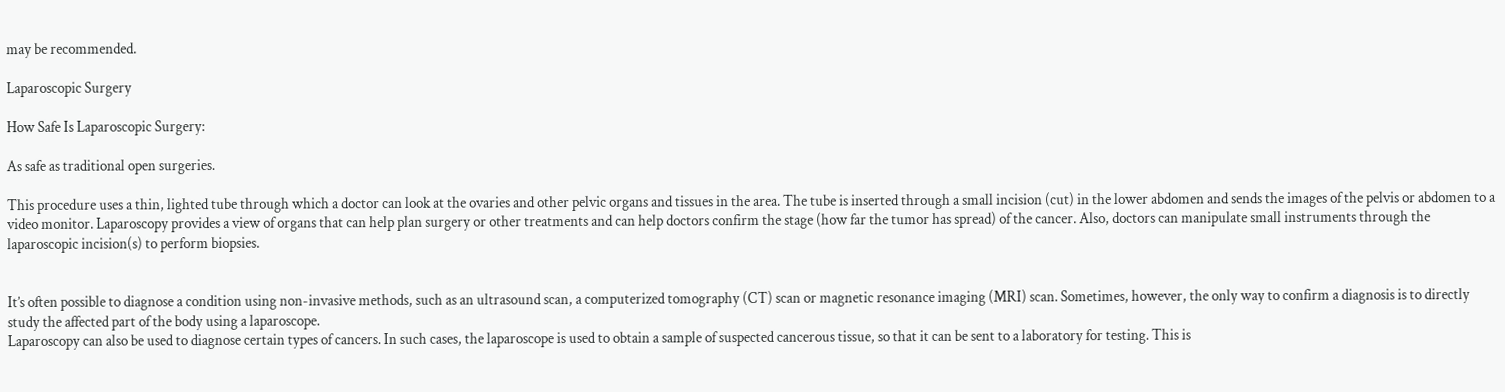may be recommended.

Laparoscopic Surgery

How Safe Is Laparoscopic Surgery:

As safe as traditional open surgeries.

This procedure uses a thin, lighted tube through which a doctor can look at the ovaries and other pelvic organs and tissues in the area. The tube is inserted through a small incision (cut) in the lower abdomen and sends the images of the pelvis or abdomen to a video monitor. Laparoscopy provides a view of organs that can help plan surgery or other treatments and can help doctors confirm the stage (how far the tumor has spread) of the cancer. Also, doctors can manipulate small instruments through the laparoscopic incision(s) to perform biopsies.


It’s often possible to diagnose a condition using non-invasive methods, such as an ultrasound scan, a computerized tomography (CT) scan or magnetic resonance imaging (MRI) scan. Sometimes, however, the only way to confirm a diagnosis is to directly study the affected part of the body using a laparoscope.
Laparoscopy can also be used to diagnose certain types of cancers. In such cases, the laparoscope is used to obtain a sample of suspected cancerous tissue, so that it can be sent to a laboratory for testing. This is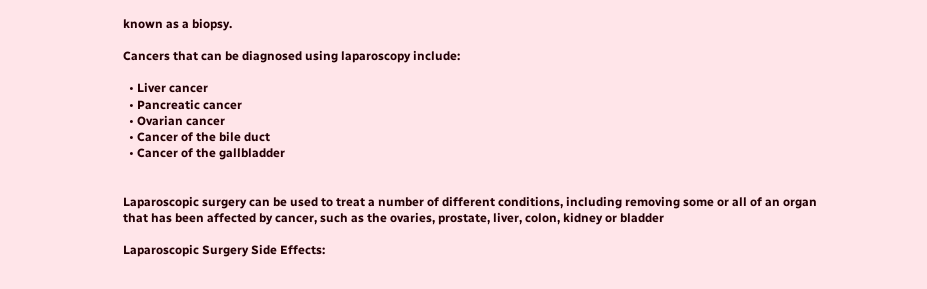known as a biopsy.

Cancers that can be diagnosed using laparoscopy include:

  • Liver cancer
  • Pancreatic cancer
  • Ovarian cancer
  • Cancer of the bile duct
  • Cancer of the gallbladder


Laparoscopic surgery can be used to treat a number of different conditions, including removing some or all of an organ that has been affected by cancer, such as the ovaries, prostate, liver, colon, kidney or bladder

Laparoscopic Surgery Side Effects: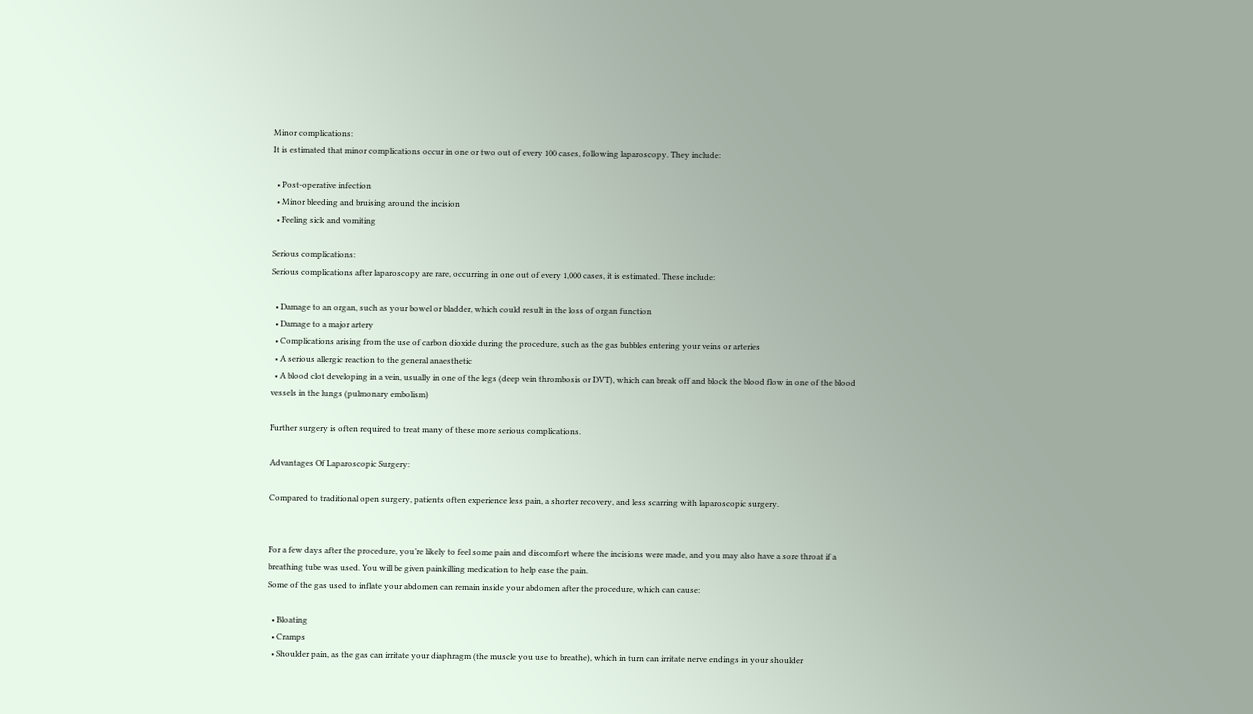Minor complications:
It is estimated that minor complications occur in one or two out of every 100 cases, following laparoscopy. They include:

  • Post-operative infection
  • Minor bleeding and bruising around the incision
  • Feeling sick and vomiting

Serious complications:
Serious complications after laparoscopy are rare, occurring in one out of every 1,000 cases, it is estimated. These include:

  • Damage to an organ, such as your bowel or bladder, which could result in the loss of organ function
  • Damage to a major artery
  • Complications arising from the use of carbon dioxide during the procedure, such as the gas bubbles entering your veins or arteries
  • A serious allergic reaction to the general anaesthetic
  • A blood clot developing in a vein, usually in one of the legs (deep vein thrombosis or DVT), which can break off and block the blood flow in one of the blood vessels in the lungs (pulmonary embolism)

Further surgery is often required to treat many of these more serious complications.

Advantages Of Laparoscopic Surgery:

Compared to traditional open surgery, patients often experience less pain, a shorter recovery, and less scarring with laparoscopic surgery.


For a few days after the procedure, you’re likely to feel some pain and discomfort where the incisions were made, and you may also have a sore throat if a breathing tube was used. You will be given painkilling medication to help ease the pain.
Some of the gas used to inflate your abdomen can remain inside your abdomen after the procedure, which can cause:

  • Bloating
  • Cramps
  • Shoulder pain, as the gas can irritate your diaphragm (the muscle you use to breathe), which in turn can irritate nerve endings in your shoulder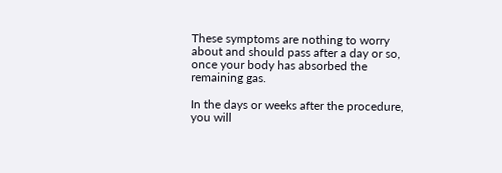These symptoms are nothing to worry about and should pass after a day or so, once your body has absorbed the remaining gas.

In the days or weeks after the procedure, you will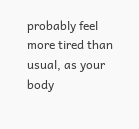probably feel more tired than usual, as your body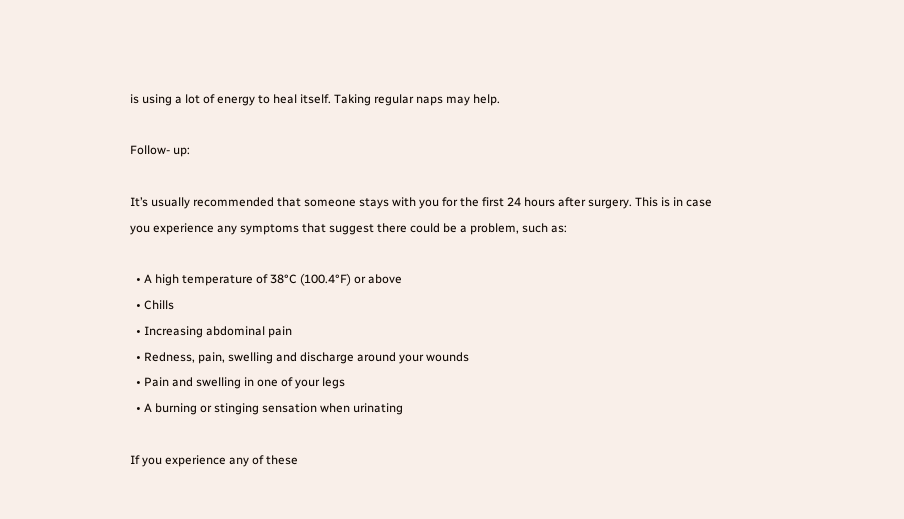is using a lot of energy to heal itself. Taking regular naps may help.

Follow- up:

It’s usually recommended that someone stays with you for the first 24 hours after surgery. This is in case you experience any symptoms that suggest there could be a problem, such as:

  • A high temperature of 38°C (100.4°F) or above
  • Chills
  • Increasing abdominal pain
  • Redness, pain, swelling and discharge around your wounds
  • Pain and swelling in one of your legs
  • A burning or stinging sensation when urinating

If you experience any of these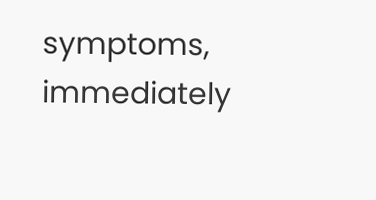symptoms, immediately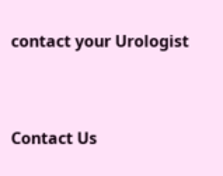contact your Urologist


Contact Us